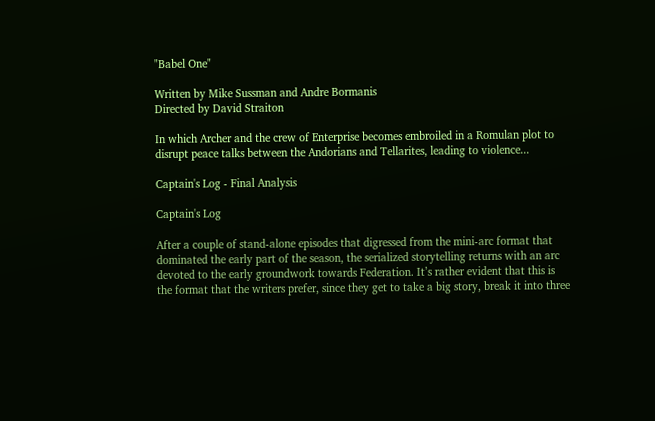"Babel One"

Written by Mike Sussman and Andre Bormanis
Directed by David Straiton

In which Archer and the crew of Enterprise becomes embroiled in a Romulan plot to disrupt peace talks between the Andorians and Tellarites, leading to violence...

Captain's Log - Final Analysis

Captain's Log

After a couple of stand-alone episodes that digressed from the mini-arc format that dominated the early part of the season, the serialized storytelling returns with an arc devoted to the early groundwork towards Federation. It’s rather evident that this is the format that the writers prefer, since they get to take a big story, break it into three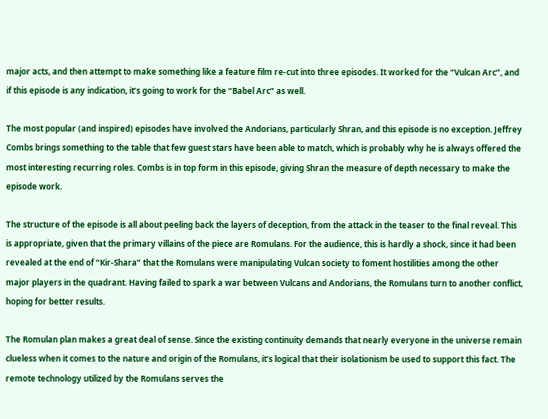major acts, and then attempt to make something like a feature film re-cut into three episodes. It worked for the “Vulcan Arc”, and if this episode is any indication, it’s going to work for the “Babel Arc” as well.

The most popular (and inspired) episodes have involved the Andorians, particularly Shran, and this episode is no exception. Jeffrey Combs brings something to the table that few guest stars have been able to match, which is probably why he is always offered the most interesting recurring roles. Combs is in top form in this episode, giving Shran the measure of depth necessary to make the episode work.

The structure of the episode is all about peeling back the layers of deception, from the attack in the teaser to the final reveal. This is appropriate, given that the primary villains of the piece are Romulans. For the audience, this is hardly a shock, since it had been revealed at the end of “Kir-Shara” that the Romulans were manipulating Vulcan society to foment hostilities among the other major players in the quadrant. Having failed to spark a war between Vulcans and Andorians, the Romulans turn to another conflict, hoping for better results.

The Romulan plan makes a great deal of sense. Since the existing continuity demands that nearly everyone in the universe remain clueless when it comes to the nature and origin of the Romulans, it’s logical that their isolationism be used to support this fact. The remote technology utilized by the Romulans serves the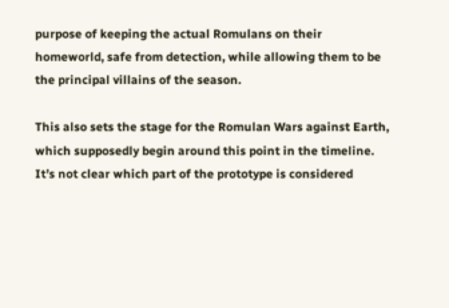purpose of keeping the actual Romulans on their homeworld, safe from detection, while allowing them to be the principal villains of the season.

This also sets the stage for the Romulan Wars against Earth, which supposedly begin around this point in the timeline. It’s not clear which part of the prototype is considered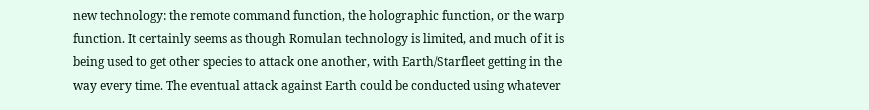new technology: the remote command function, the holographic function, or the warp function. It certainly seems as though Romulan technology is limited, and much of it is being used to get other species to attack one another, with Earth/Starfleet getting in the way every time. The eventual attack against Earth could be conducted using whatever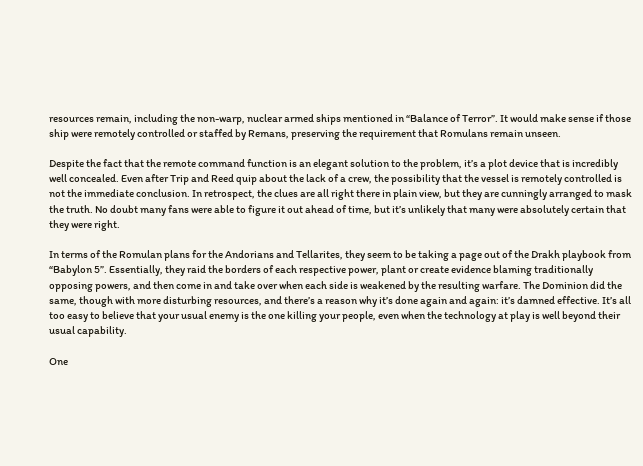resources remain, including the non-warp, nuclear armed ships mentioned in “Balance of Terror”. It would make sense if those ship were remotely controlled or staffed by Remans, preserving the requirement that Romulans remain unseen.

Despite the fact that the remote command function is an elegant solution to the problem, it’s a plot device that is incredibly well concealed. Even after Trip and Reed quip about the lack of a crew, the possibility that the vessel is remotely controlled is not the immediate conclusion. In retrospect, the clues are all right there in plain view, but they are cunningly arranged to mask the truth. No doubt many fans were able to figure it out ahead of time, but it’s unlikely that many were absolutely certain that they were right.

In terms of the Romulan plans for the Andorians and Tellarites, they seem to be taking a page out of the Drakh playbook from “Babylon 5”. Essentially, they raid the borders of each respective power, plant or create evidence blaming traditionally opposing powers, and then come in and take over when each side is weakened by the resulting warfare. The Dominion did the same, though with more disturbing resources, and there’s a reason why it’s done again and again: it’s damned effective. It’s all too easy to believe that your usual enemy is the one killing your people, even when the technology at play is well beyond their usual capability.

One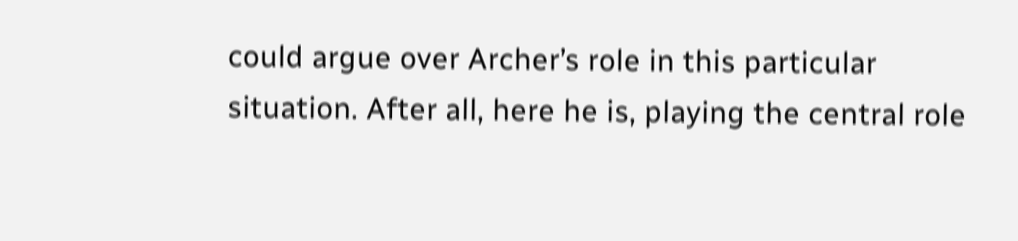could argue over Archer’s role in this particular situation. After all, here he is, playing the central role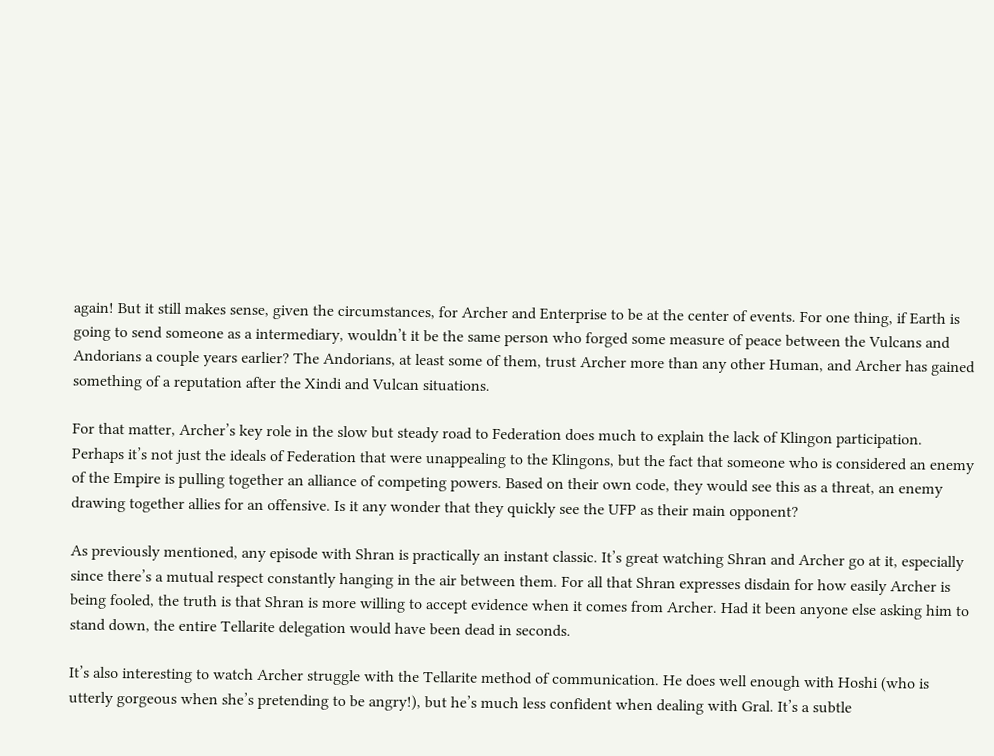again! But it still makes sense, given the circumstances, for Archer and Enterprise to be at the center of events. For one thing, if Earth is going to send someone as a intermediary, wouldn’t it be the same person who forged some measure of peace between the Vulcans and Andorians a couple years earlier? The Andorians, at least some of them, trust Archer more than any other Human, and Archer has gained something of a reputation after the Xindi and Vulcan situations.

For that matter, Archer’s key role in the slow but steady road to Federation does much to explain the lack of Klingon participation. Perhaps it’s not just the ideals of Federation that were unappealing to the Klingons, but the fact that someone who is considered an enemy of the Empire is pulling together an alliance of competing powers. Based on their own code, they would see this as a threat, an enemy drawing together allies for an offensive. Is it any wonder that they quickly see the UFP as their main opponent?

As previously mentioned, any episode with Shran is practically an instant classic. It’s great watching Shran and Archer go at it, especially since there’s a mutual respect constantly hanging in the air between them. For all that Shran expresses disdain for how easily Archer is being fooled, the truth is that Shran is more willing to accept evidence when it comes from Archer. Had it been anyone else asking him to stand down, the entire Tellarite delegation would have been dead in seconds.

It’s also interesting to watch Archer struggle with the Tellarite method of communication. He does well enough with Hoshi (who is utterly gorgeous when she’s pretending to be angry!), but he’s much less confident when dealing with Gral. It’s a subtle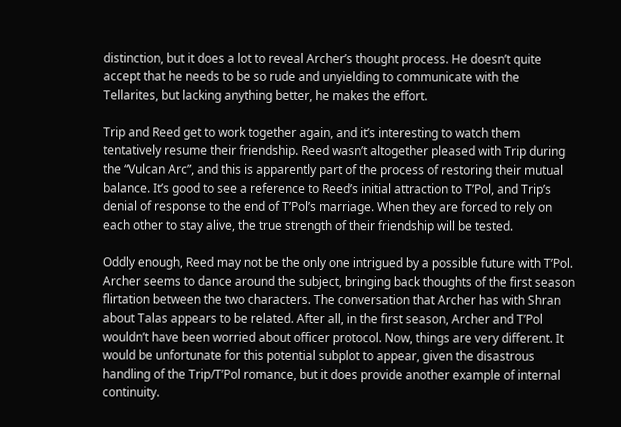distinction, but it does a lot to reveal Archer’s thought process. He doesn’t quite accept that he needs to be so rude and unyielding to communicate with the Tellarites, but lacking anything better, he makes the effort.

Trip and Reed get to work together again, and it’s interesting to watch them tentatively resume their friendship. Reed wasn’t altogether pleased with Trip during the “Vulcan Arc”, and this is apparently part of the process of restoring their mutual balance. It’s good to see a reference to Reed’s initial attraction to T’Pol, and Trip’s denial of response to the end of T’Pol’s marriage. When they are forced to rely on each other to stay alive, the true strength of their friendship will be tested.

Oddly enough, Reed may not be the only one intrigued by a possible future with T’Pol. Archer seems to dance around the subject, bringing back thoughts of the first season flirtation between the two characters. The conversation that Archer has with Shran about Talas appears to be related. After all, in the first season, Archer and T’Pol wouldn’t have been worried about officer protocol. Now, things are very different. It would be unfortunate for this potential subplot to appear, given the disastrous handling of the Trip/T’Pol romance, but it does provide another example of internal continuity.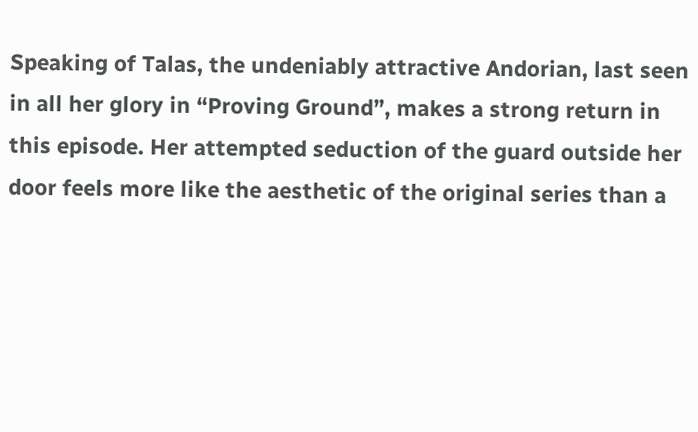Speaking of Talas, the undeniably attractive Andorian, last seen in all her glory in “Proving Ground”, makes a strong return in this episode. Her attempted seduction of the guard outside her door feels more like the aesthetic of the original series than a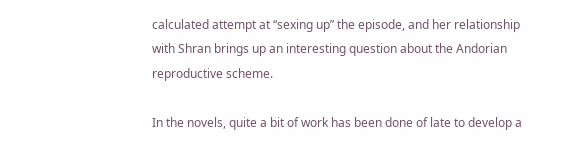calculated attempt at “sexing up” the episode, and her relationship with Shran brings up an interesting question about the Andorian reproductive scheme.

In the novels, quite a bit of work has been done of late to develop a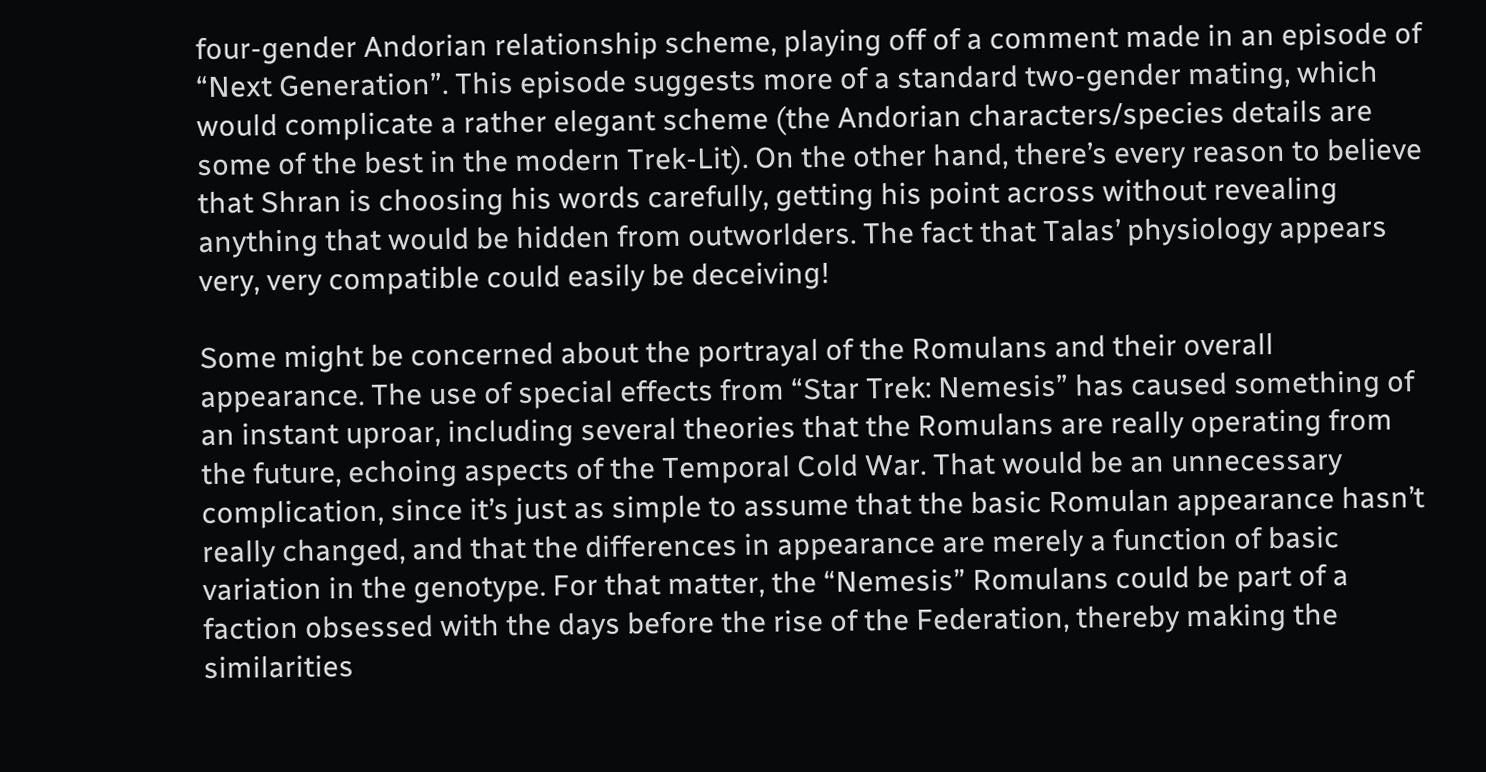four-gender Andorian relationship scheme, playing off of a comment made in an episode of “Next Generation”. This episode suggests more of a standard two-gender mating, which would complicate a rather elegant scheme (the Andorian characters/species details are some of the best in the modern Trek-Lit). On the other hand, there’s every reason to believe that Shran is choosing his words carefully, getting his point across without revealing anything that would be hidden from outworlders. The fact that Talas’ physiology appears very, very compatible could easily be deceiving!

Some might be concerned about the portrayal of the Romulans and their overall appearance. The use of special effects from “Star Trek: Nemesis” has caused something of an instant uproar, including several theories that the Romulans are really operating from the future, echoing aspects of the Temporal Cold War. That would be an unnecessary complication, since it’s just as simple to assume that the basic Romulan appearance hasn’t really changed, and that the differences in appearance are merely a function of basic variation in the genotype. For that matter, the “Nemesis” Romulans could be part of a faction obsessed with the days before the rise of the Federation, thereby making the similarities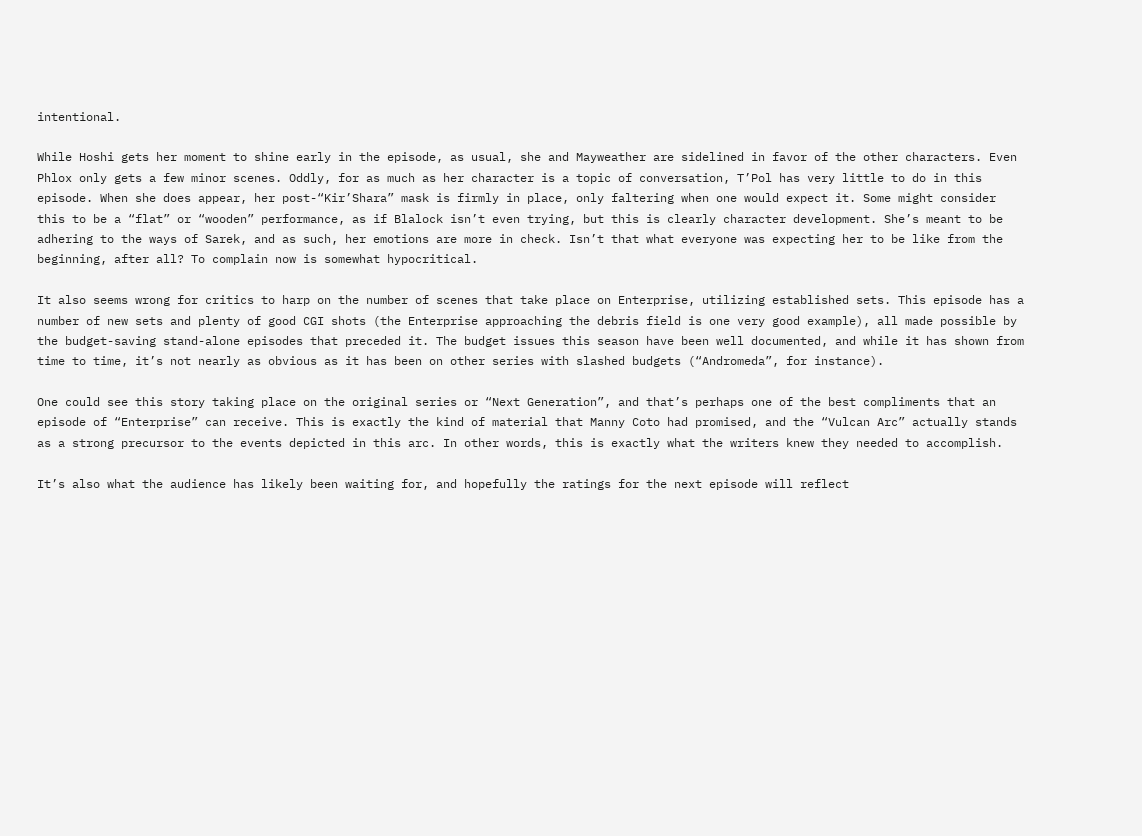intentional.

While Hoshi gets her moment to shine early in the episode, as usual, she and Mayweather are sidelined in favor of the other characters. Even Phlox only gets a few minor scenes. Oddly, for as much as her character is a topic of conversation, T’Pol has very little to do in this episode. When she does appear, her post-“Kir’Shara” mask is firmly in place, only faltering when one would expect it. Some might consider this to be a “flat” or “wooden” performance, as if Blalock isn’t even trying, but this is clearly character development. She’s meant to be adhering to the ways of Sarek, and as such, her emotions are more in check. Isn’t that what everyone was expecting her to be like from the beginning, after all? To complain now is somewhat hypocritical.

It also seems wrong for critics to harp on the number of scenes that take place on Enterprise, utilizing established sets. This episode has a number of new sets and plenty of good CGI shots (the Enterprise approaching the debris field is one very good example), all made possible by the budget-saving stand-alone episodes that preceded it. The budget issues this season have been well documented, and while it has shown from time to time, it’s not nearly as obvious as it has been on other series with slashed budgets (“Andromeda”, for instance).

One could see this story taking place on the original series or “Next Generation”, and that’s perhaps one of the best compliments that an episode of “Enterprise” can receive. This is exactly the kind of material that Manny Coto had promised, and the “Vulcan Arc” actually stands as a strong precursor to the events depicted in this arc. In other words, this is exactly what the writers knew they needed to accomplish.

It’s also what the audience has likely been waiting for, and hopefully the ratings for the next episode will reflect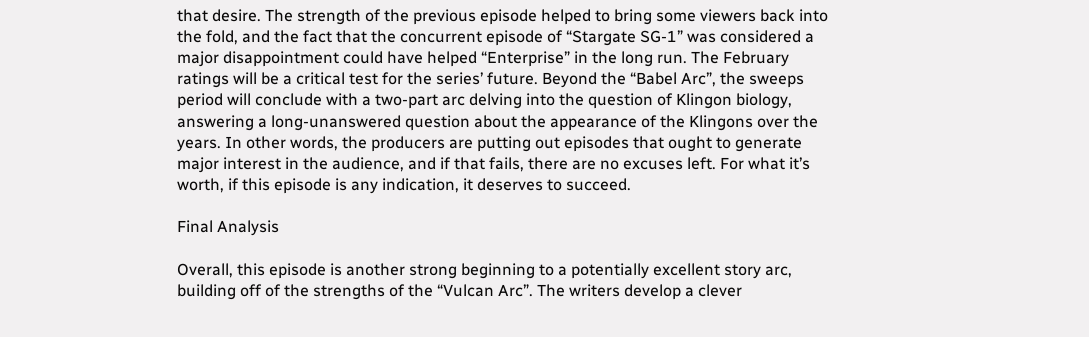that desire. The strength of the previous episode helped to bring some viewers back into the fold, and the fact that the concurrent episode of “Stargate SG-1” was considered a major disappointment could have helped “Enterprise” in the long run. The February ratings will be a critical test for the series’ future. Beyond the “Babel Arc”, the sweeps period will conclude with a two-part arc delving into the question of Klingon biology, answering a long-unanswered question about the appearance of the Klingons over the years. In other words, the producers are putting out episodes that ought to generate major interest in the audience, and if that fails, there are no excuses left. For what it’s worth, if this episode is any indication, it deserves to succeed.

Final Analysis

Overall, this episode is another strong beginning to a potentially excellent story arc, building off of the strengths of the “Vulcan Arc”. The writers develop a clever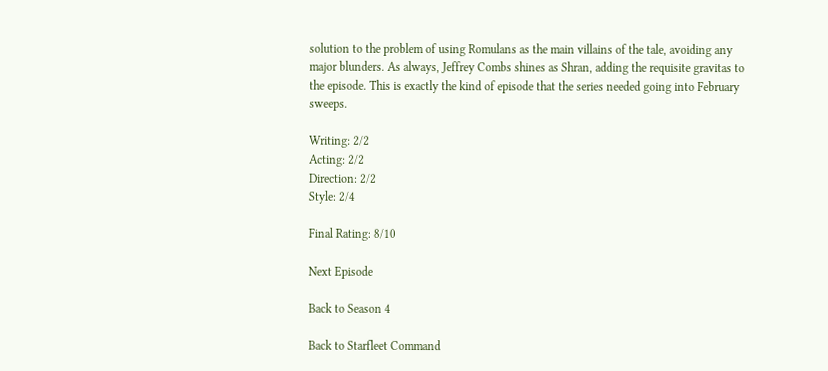solution to the problem of using Romulans as the main villains of the tale, avoiding any major blunders. As always, Jeffrey Combs shines as Shran, adding the requisite gravitas to the episode. This is exactly the kind of episode that the series needed going into February sweeps.

Writing: 2/2
Acting: 2/2
Direction: 2/2
Style: 2/4

Final Rating: 8/10

Next Episode

Back to Season 4

Back to Starfleet Command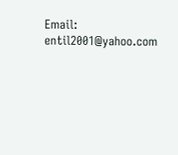Email: entil2001@yahoo.com